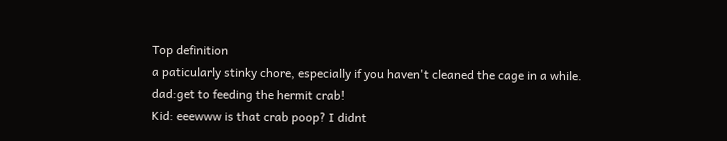Top definition
a paticularly stinky chore, especially if you haven't cleaned the cage in a while.
dad:get to feeding the hermit crab!
Kid: eeewww is that crab poop? I didnt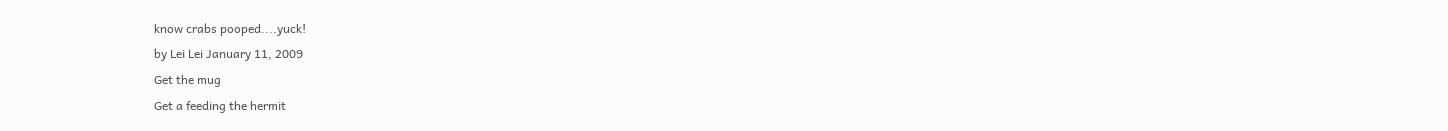know crabs pooped....yuck!
by Lei Lei January 11, 2009
Get the mug
Get a feeding the hermit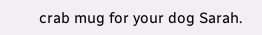crab mug for your dog Sarah.